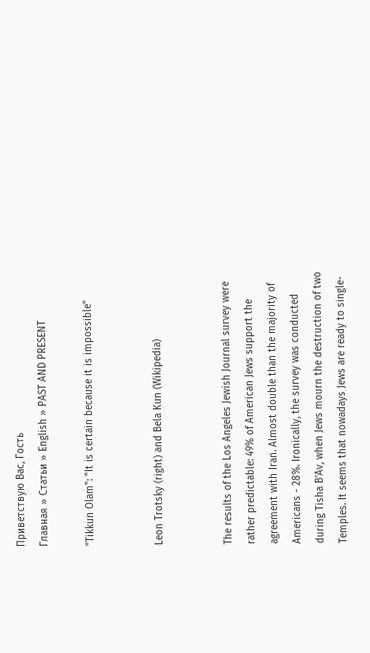Приветствую Вас, Гость
Главная » Статьи » English » PAST AND PRESENT

"Tikkun Olam": "It is certain because it is impossible"


Leon Trotsky (right) and Bela Kun (Wikipedia)


The results of the Los Angeles Jewish Journal survey were rather predictable: 49% of American Jews support the agreement with Iran. Almost double than the majority of Americans - 28%. Ironically, the survey was conducted during Tisha B'Av, when Jews mourn the destruction of two Temples. It seems that nowadays Jews are ready to single-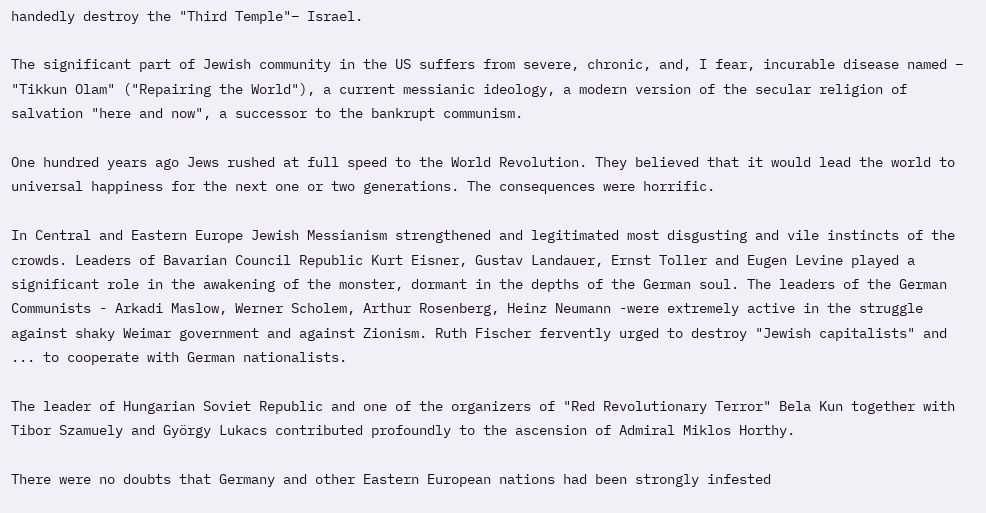handedly destroy the "Third Temple"– Israel.

The significant part of Jewish community in the US suffers from severe, chronic, and, I fear, incurable disease named – "Tikkun Olam" ("Repairing the World"), a current messianic ideology, a modern version of the secular religion of salvation "here and now", a successor to the bankrupt communism.

One hundred years ago Jews rushed at full speed to the World Revolution. They believed that it would lead the world to universal happiness for the next one or two generations. The consequences were horrific.

In Central and Eastern Europe Jewish Messianism strengthened and legitimated most disgusting and vile instincts of the crowds. Leaders of Bavarian Council Republic Kurt Eisner, Gustav Landauer, Ernst Toller and Eugen Levine played a significant role in the awakening of the monster, dormant in the depths of the German soul. The leaders of the German Communists - Arkadi Maslow, Werner Scholem, Arthur Rosenberg, Heinz Neumann -were extremely active in the struggle against shaky Weimar government and against Zionism. Ruth Fischer fervently urged to destroy "Jewish capitalists" and ... to cooperate with German nationalists.

The leader of Hungarian Soviet Republic and one of the organizers of "Red Revolutionary Terror" Bela Kun together with Tibor Szamuely and György Lukacs contributed profoundly to the ascension of Admiral Miklos Horthy.

There were no doubts that Germany and other Eastern European nations had been strongly infested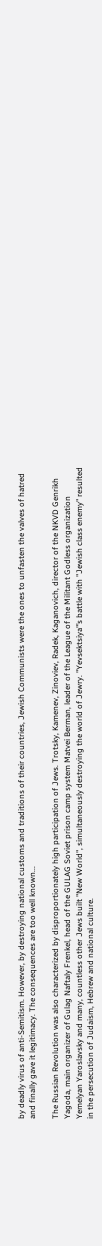by deadly virus of anti-Semitism. However, by destroying national customs and traditions of their countries, Jewish Communists were the ones to unfasten the valves of hatred and finally gave it legitimacy. The consequences are too well known...

The Russian Revolution was also characterized by disproportionately high participation of Jews. Trotsky, Kamenev, Zinoviev, Radek, Kaganovich, director of the NKVD Genrikh Yagoda, main organizer of Gulag Naftaly Frenkel, head of the GULAG Soviet prison camp system Matvei Berman, leader of the League of the Militant Godless organization Yemelyan Yaroslavsky and many, countless other Jews built "New World", simultaneously destroying the world of Jewry. "Yevsektsiya"’s battle with "Jewish class enemy" resulted in the persecution of Judaism, Hebrew and national culture.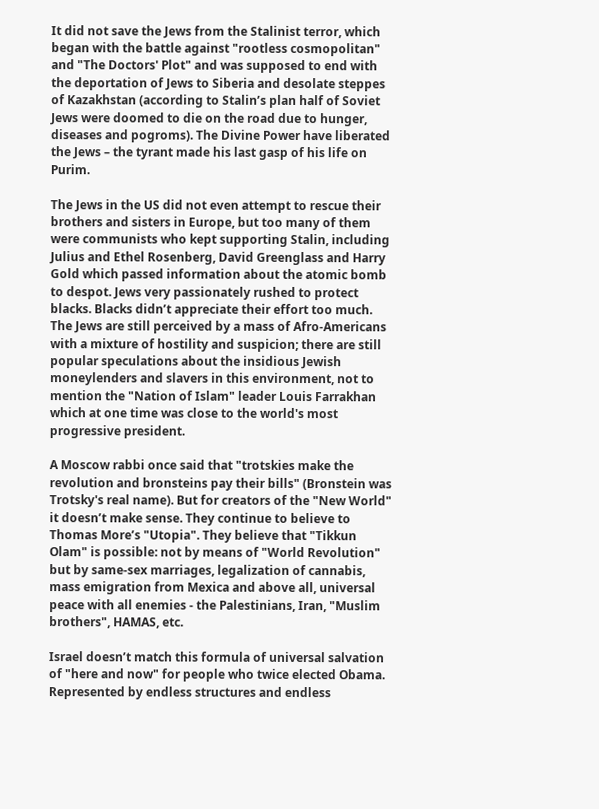It did not save the Jews from the Stalinist terror, which began with the battle against "rootless cosmopolitan" and "The Doctors' Plot" and was supposed to end with the deportation of Jews to Siberia and desolate steppes of Kazakhstan (according to Stalin’s plan half of Soviet Jews were doomed to die on the road due to hunger, diseases and pogroms). The Divine Power have liberated the Jews – the tyrant made his last gasp of his life on Purim.

The Jews in the US did not even attempt to rescue their brothers and sisters in Europe, but too many of them were communists who kept supporting Stalin, including Julius and Ethel Rosenberg, David Greenglass and Harry Gold which passed information about the atomic bomb to despot. Jews very passionately rushed to protect blacks. Blacks didn’t appreciate their effort too much. The Jews are still perceived by a mass of Afro-Americans with a mixture of hostility and suspicion; there are still popular speculations about the insidious Jewish moneylenders and slavers in this environment, not to mention the "Nation of Islam" leader Louis Farrakhan which at one time was close to the world's most progressive president.

A Moscow rabbi once said that "trotskies make the revolution and bronsteins pay their bills" (Bronstein was Trotsky's real name). But for creators of the "New World" it doesn’t make sense. They continue to believe to Thomas More’s "Utopia". They believe that "Tikkun Olam" is possible: not by means of "World Revolution" but by same-sex marriages, legalization of cannabis, mass emigration from Mexica and above all, universal peace with all enemies - the Palestinians, Iran, "Muslim brothers", HAMAS, etc.

Israel doesn’t match this formula of universal salvation of "here and now" for people who twice elected Obama. Represented by endless structures and endless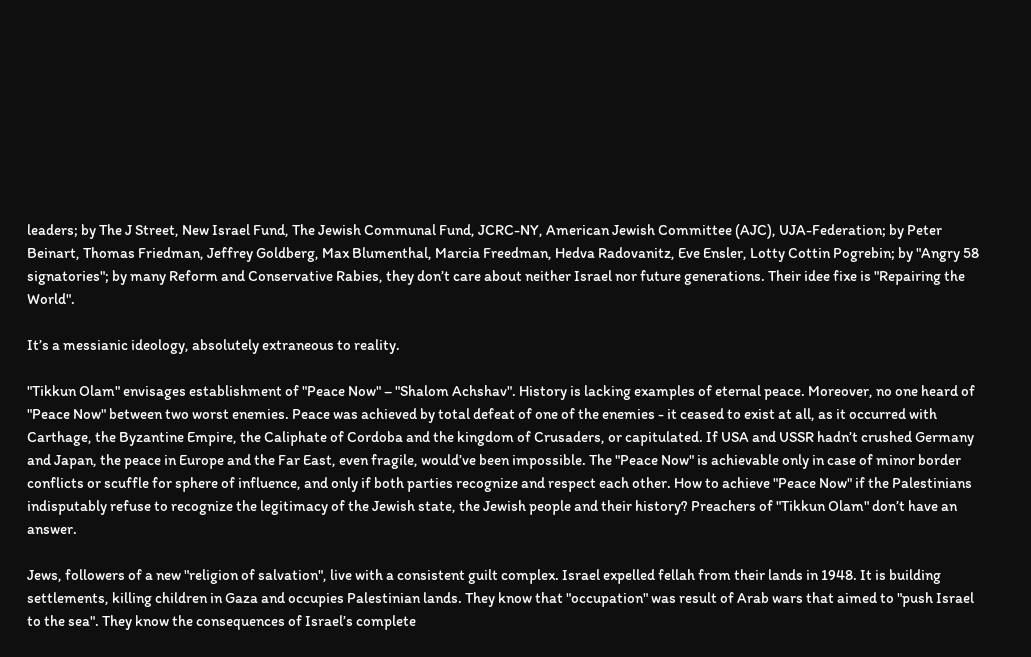leaders; by The J Street, New Israel Fund, The Jewish Communal Fund, JCRC-NY, American Jewish Committee (AJC), UJA-Federation; by Peter Beinart, Thomas Friedman, Jeffrey Goldberg, Max Blumenthal, Marcia Freedman, Hedva Radovanitz, Eve Ensler, Lotty Cottin Pogrebin; by "Angry 58 signatories"; by many Reform and Conservative Rabies, they don’t care about neither Israel nor future generations. Their idee fixe is "Repairing the World".

It’s a messianic ideology, absolutely extraneous to reality.

"Tikkun Olam" envisages establishment of "Peace Now" – "Shalom Achshav". History is lacking examples of eternal peace. Moreover, no one heard of "Peace Now" between two worst enemies. Peace was achieved by total defeat of one of the enemies - it ceased to exist at all, as it occurred with Carthage, the Byzantine Empire, the Caliphate of Cordoba and the kingdom of Crusaders, or capitulated. If USA and USSR hadn’t crushed Germany and Japan, the peace in Europe and the Far East, even fragile, would’ve been impossible. The "Peace Now" is achievable only in case of minor border conflicts or scuffle for sphere of influence, and only if both parties recognize and respect each other. How to achieve "Peace Now" if the Palestinians indisputably refuse to recognize the legitimacy of the Jewish state, the Jewish people and their history? Preachers of "Tikkun Olam" don’t have an answer.

Jews, followers of a new "religion of salvation", live with a consistent guilt complex. Israel expelled fellah from their lands in 1948. It is building settlements, killing children in Gaza and occupies Palestinian lands. They know that "occupation" was result of Arab wars that aimed to "push Israel to the sea". They know the consequences of Israel’s complete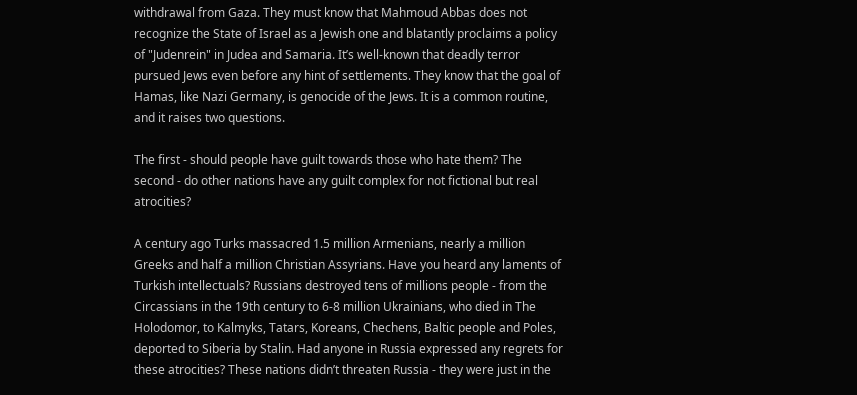withdrawal from Gaza. They must know that Mahmoud Abbas does not recognize the State of Israel as a Jewish one and blatantly proclaims a policy of "Judenrein" in Judea and Samaria. It’s well-known that deadly terror pursued Jews even before any hint of settlements. They know that the goal of Hamas, like Nazi Germany, is genocide of the Jews. It is a common routine, and it raises two questions.

The first - should people have guilt towards those who hate them? The second - do other nations have any guilt complex for not fictional but real atrocities?

A century ago Turks massacred 1.5 million Armenians, nearly a million Greeks and half a million Christian Assyrians. Have you heard any laments of Turkish intellectuals? Russians destroyed tens of millions people - from the Circassians in the 19th century to 6-8 million Ukrainians, who died in The Holodomor, to Kalmyks, Tatars, Koreans, Chechens, Baltic people and Poles, deported to Siberia by Stalin. Had anyone in Russia expressed any regrets for these atrocities? These nations didn’t threaten Russia - they were just in the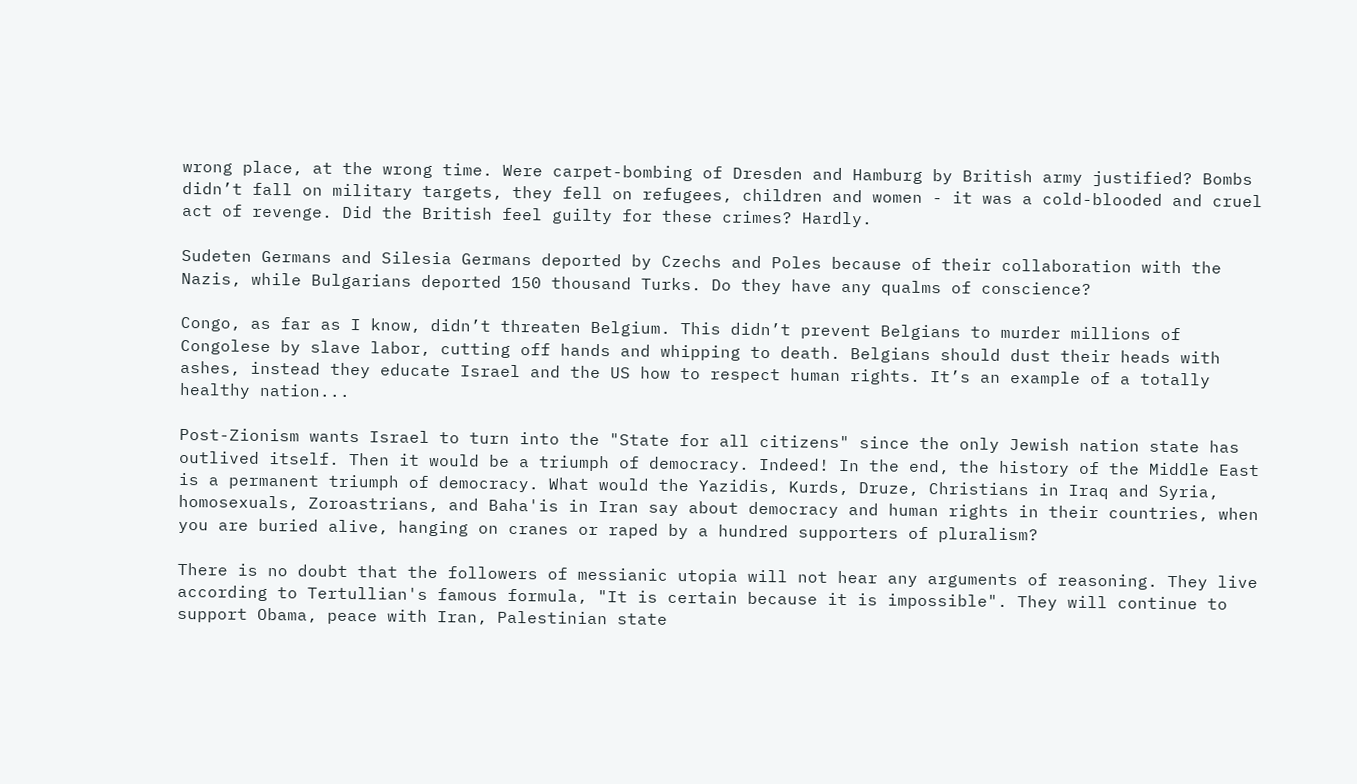wrong place, at the wrong time. Were carpet-bombing of Dresden and Hamburg by British army justified? Bombs didn’t fall on military targets, they fell on refugees, children and women - it was a cold-blooded and cruel act of revenge. Did the British feel guilty for these crimes? Hardly.

Sudeten Germans and Silesia Germans deported by Czechs and Poles because of their collaboration with the Nazis, while Bulgarians deported 150 thousand Turks. Do they have any qualms of conscience?

Congo, as far as I know, didn’t threaten Belgium. This didn’t prevent Belgians to murder millions of Congolese by slave labor, cutting off hands and whipping to death. Belgians should dust their heads with ashes, instead they educate Israel and the US how to respect human rights. It’s an example of a totally healthy nation...

Post-Zionism wants Israel to turn into the "State for all citizens" since the only Jewish nation state has outlived itself. Then it would be a triumph of democracy. Indeed! In the end, the history of the Middle East is a permanent triumph of democracy. What would the Yazidis, Kurds, Druze, Christians in Iraq and Syria, homosexuals, Zoroastrians, and Baha'is in Iran say about democracy and human rights in their countries, when you are buried alive, hanging on cranes or raped by a hundred supporters of pluralism?

There is no doubt that the followers of messianic utopia will not hear any arguments of reasoning. They live according to Tertullian's famous formula, "It is certain because it is impossible". They will continue to support Obama, peace with Iran, Palestinian state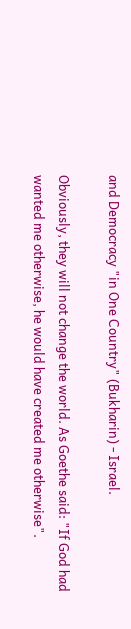and Democracy "in One Country" (Bukharin) - Israel.

Obviously, they will not change the world. As Goethe said: "If God had wanted me otherwise, he would have created me otherwise".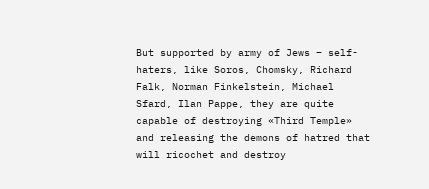But supported by army of Jews – self-haters, like Soros, Chomsky, Richard Falk, Norman Finkelstein, Michael Sfard, Ilan Pappe, they are quite capable of destroying «Third Temple» and releasing the demons of hatred that will ricochet and destroy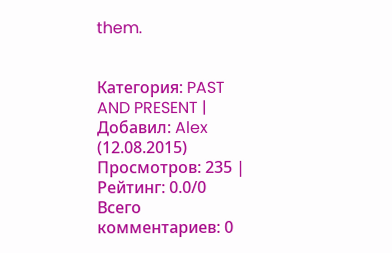them.


Категория: PAST AND PRESENT | Добавил: Alex (12.08.2015)
Просмотров: 235 | Рейтинг: 0.0/0
Всего комментариев: 0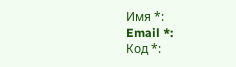Имя *:
Email *:
Код *: